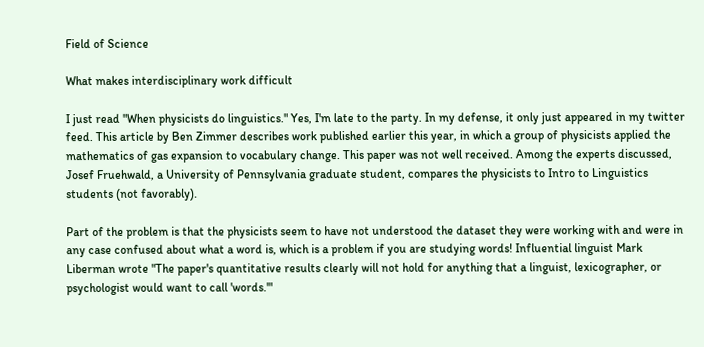Field of Science

What makes interdisciplinary work difficult

I just read "When physicists do linguistics." Yes, I'm late to the party. In my defense, it only just appeared in my twitter feed. This article by Ben Zimmer describes work published earlier this year, in which a group of physicists applied the mathematics of gas expansion to vocabulary change. This paper was not well received. Among the experts discussed, Josef Fruehwald, a University of Pennsylvania graduate student, compares the physicists to Intro to Linguistics students (not favorably).

Part of the problem is that the physicists seem to have not understood the dataset they were working with and were in any case confused about what a word is, which is a problem if you are studying words! Influential linguist Mark Liberman wrote "The paper's quantitative results clearly will not hold for anything that a linguist, lexicographer, or psychologist would want to call 'words.'"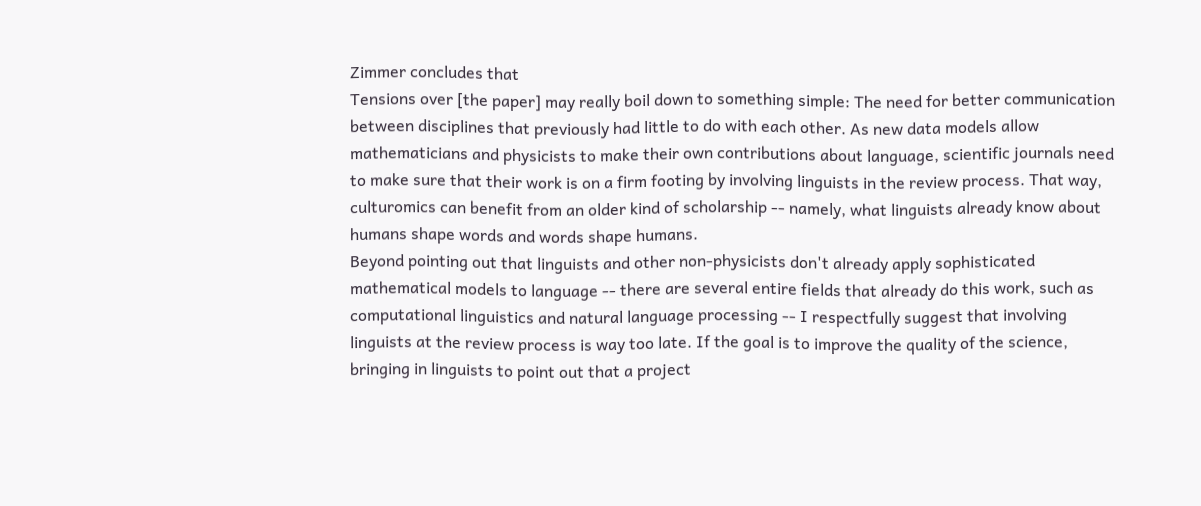Zimmer concludes that
Tensions over [the paper] may really boil down to something simple: The need for better communication between disciplines that previously had little to do with each other. As new data models allow mathematicians and physicists to make their own contributions about language, scientific journals need to make sure that their work is on a firm footing by involving linguists in the review process. That way, culturomics can benefit from an older kind of scholarship -- namely, what linguists already know about humans shape words and words shape humans.
Beyond pointing out that linguists and other non-physicists don't already apply sophisticated mathematical models to language -- there are several entire fields that already do this work, such as computational linguistics and natural language processing -- I respectfully suggest that involving linguists at the review process is way too late. If the goal is to improve the quality of the science, bringing in linguists to point out that a project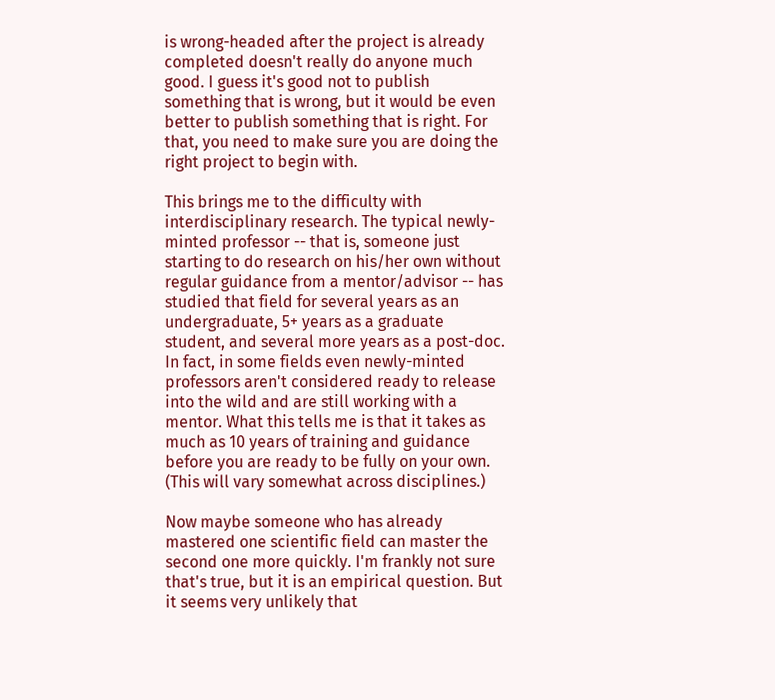is wrong-headed after the project is already completed doesn't really do anyone much good. I guess it's good not to publish something that is wrong, but it would be even better to publish something that is right. For that, you need to make sure you are doing the right project to begin with.

This brings me to the difficulty with interdisciplinary research. The typical newly-minted professor -- that is, someone just starting to do research on his/her own without regular guidance from a mentor/advisor -- has studied that field for several years as an undergraduate, 5+ years as a graduate student, and several more years as a post-doc. In fact, in some fields even newly-minted professors aren't considered ready to release into the wild and are still working with a mentor. What this tells me is that it takes as much as 10 years of training and guidance before you are ready to be fully on your own. (This will vary somewhat across disciplines.)

Now maybe someone who has already mastered one scientific field can master the second one more quickly. I'm frankly not sure that's true, but it is an empirical question. But it seems very unlikely that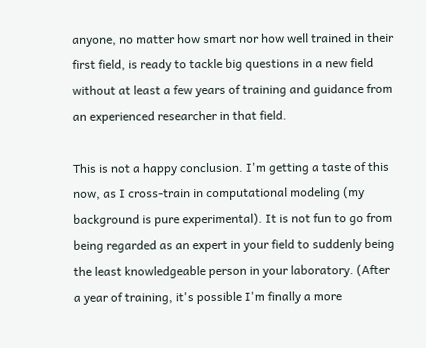anyone, no matter how smart nor how well trained in their first field, is ready to tackle big questions in a new field without at least a few years of training and guidance from an experienced researcher in that field.

This is not a happy conclusion. I'm getting a taste of this now, as I cross-train in computational modeling (my background is pure experimental). It is not fun to go from being regarded as an expert in your field to suddenly being the least knowledgeable person in your laboratory. (After a year of training, it's possible I'm finally a more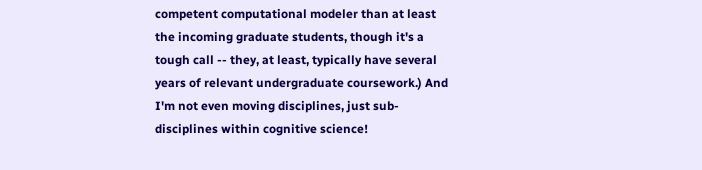competent computational modeler than at least the incoming graduate students, though it's a tough call -- they, at least, typically have several years of relevant undergraduate coursework.) And I'm not even moving disciplines, just sub-disciplines within cognitive science!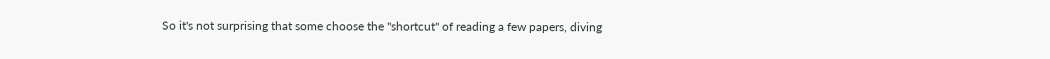So it's not surprising that some choose the "shortcut" of reading a few papers, diving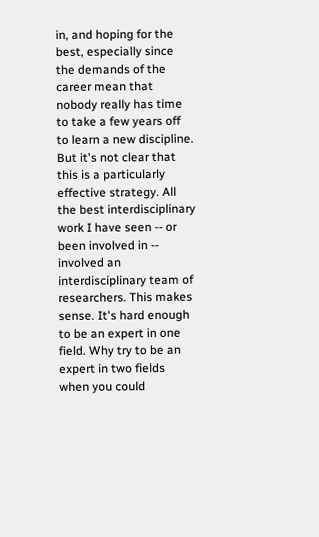in, and hoping for the best, especially since the demands of the career mean that nobody really has time to take a few years off to learn a new discipline. But it's not clear that this is a particularly effective strategy. All the best interdisciplinary work I have seen -- or been involved in -- involved an interdisciplinary team of researchers. This makes sense. It's hard enough to be an expert in one field. Why try to be an expert in two fields when you could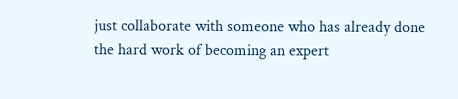just collaborate with someone who has already done the hard work of becoming an expert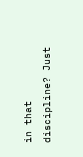in that discipline? Just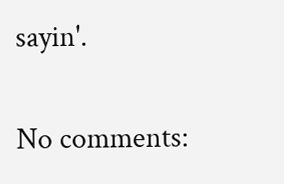sayin'.

No comments: